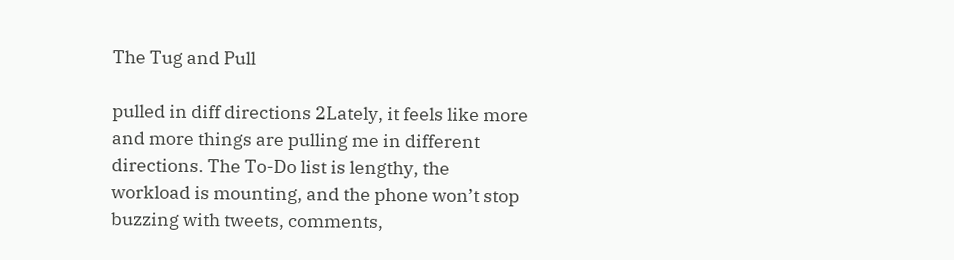The Tug and Pull

pulled in diff directions 2Lately, it feels like more and more things are pulling me in different directions. The To-Do list is lengthy, the workload is mounting, and the phone won’t stop buzzing with tweets, comments,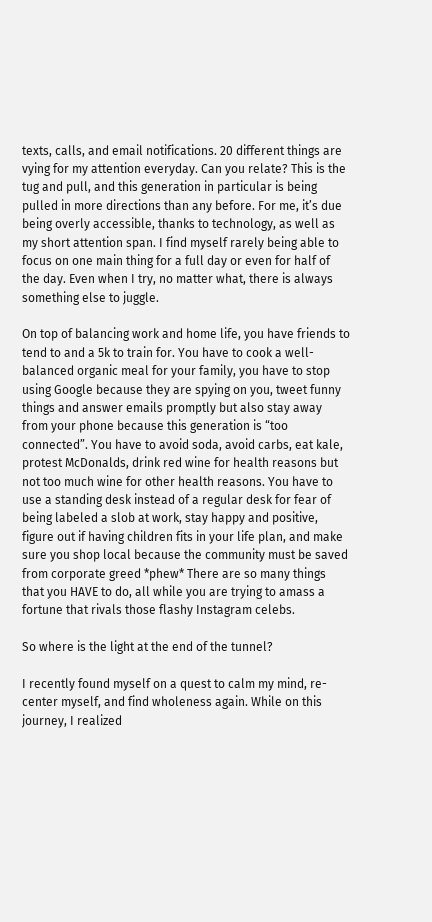texts, calls, and email notifications. 20 different things are vying for my attention everyday. Can you relate? This is the tug and pull, and this generation in particular is being pulled in more directions than any before. For me, it’s due being overly accessible, thanks to technology, as well as my short attention span. I find myself rarely being able to focus on one main thing for a full day or even for half of the day. Even when I try, no matter what, there is always something else to juggle.

On top of balancing work and home life, you have friends to tend to and a 5k to train for. You have to cook a well-balanced organic meal for your family, you have to stop using Google because they are spying on you, tweet funny things and answer emails promptly but also stay away from your phone because this generation is “too connected”. You have to avoid soda, avoid carbs, eat kale, protest McDonalds, drink red wine for health reasons but not too much wine for other health reasons. You have to use a standing desk instead of a regular desk for fear of being labeled a slob at work, stay happy and positive, figure out if having children fits in your life plan, and make sure you shop local because the community must be saved from corporate greed *phew* There are so many things that you HAVE to do, all while you are trying to amass a fortune that rivals those flashy Instagram celebs.

So where is the light at the end of the tunnel?

I recently found myself on a quest to calm my mind, re-center myself, and find wholeness again. While on this journey, I realized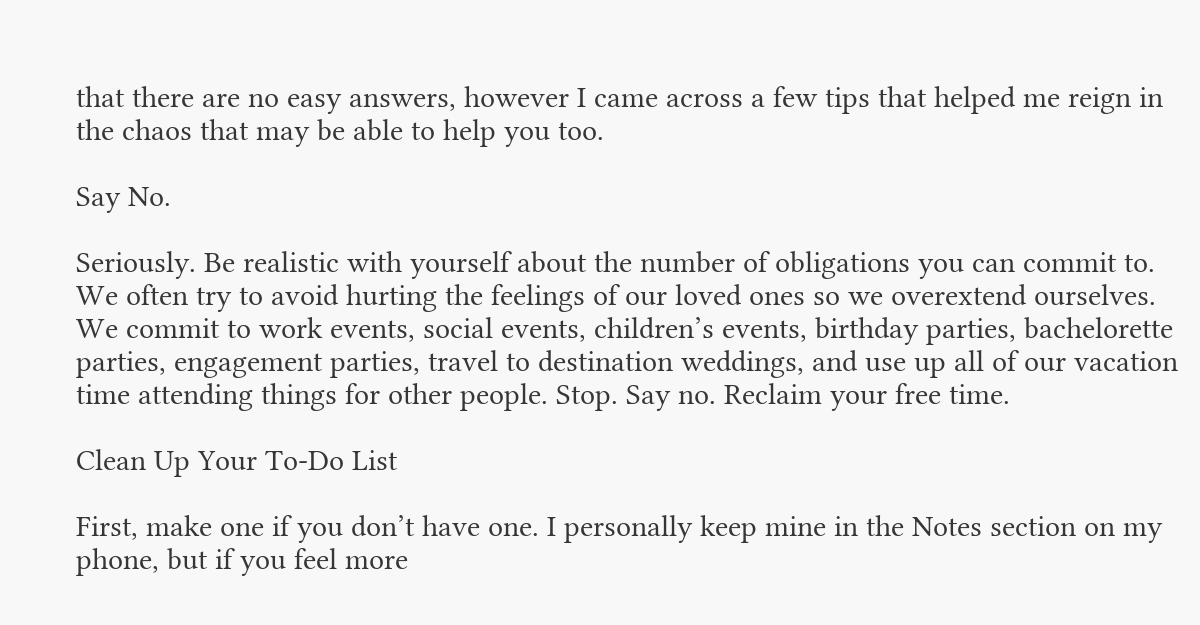that there are no easy answers, however I came across a few tips that helped me reign in the chaos that may be able to help you too.

Say No.

Seriously. Be realistic with yourself about the number of obligations you can commit to. We often try to avoid hurting the feelings of our loved ones so we overextend ourselves. We commit to work events, social events, children’s events, birthday parties, bachelorette parties, engagement parties, travel to destination weddings, and use up all of our vacation time attending things for other people. Stop. Say no. Reclaim your free time.

Clean Up Your To-Do List

First, make one if you don’t have one. I personally keep mine in the Notes section on my phone, but if you feel more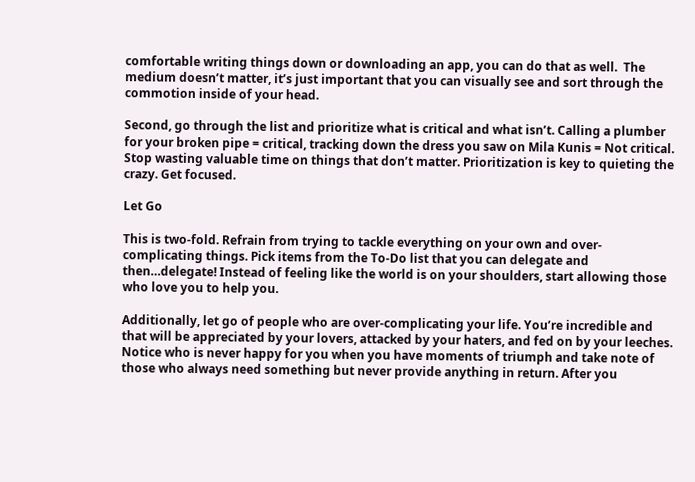comfortable writing things down or downloading an app, you can do that as well.  The medium doesn’t matter, it’s just important that you can visually see and sort through the commotion inside of your head.

Second, go through the list and prioritize what is critical and what isn’t. Calling a plumber for your broken pipe = critical, tracking down the dress you saw on Mila Kunis = Not critical. Stop wasting valuable time on things that don’t matter. Prioritization is key to quieting the crazy. Get focused.

Let Go

This is two-fold. Refrain from trying to tackle everything on your own and over-complicating things. Pick items from the To-Do list that you can delegate and then…delegate! Instead of feeling like the world is on your shoulders, start allowing those who love you to help you.

Additionally, let go of people who are over-complicating your life. You’re incredible and that will be appreciated by your lovers, attacked by your haters, and fed on by your leeches. Notice who is never happy for you when you have moments of triumph and take note of those who always need something but never provide anything in return. After you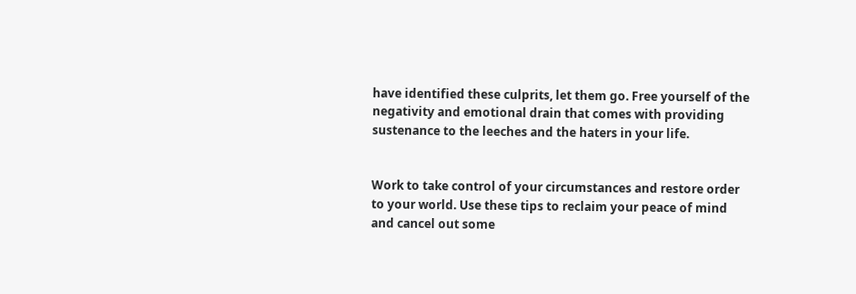have identified these culprits, let them go. Free yourself of the negativity and emotional drain that comes with providing sustenance to the leeches and the haters in your life.


Work to take control of your circumstances and restore order to your world. Use these tips to reclaim your peace of mind and cancel out some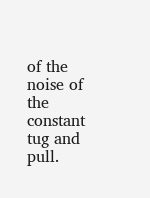of the noise of the constant tug and pull.